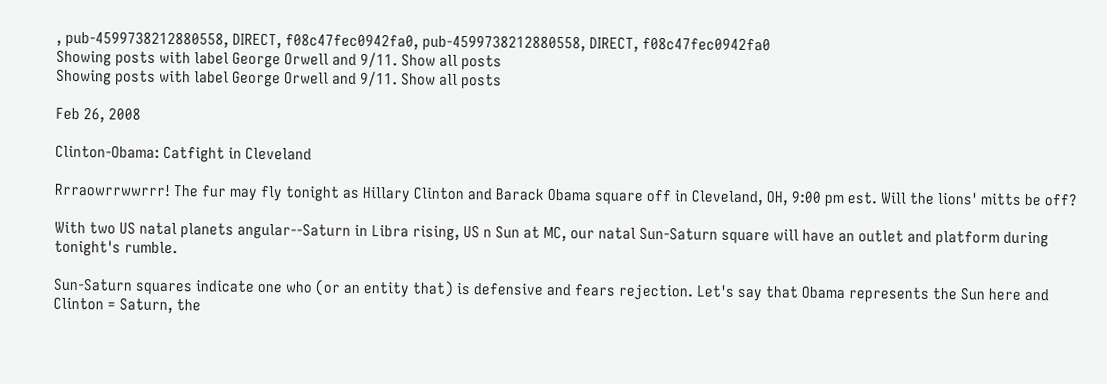, pub-4599738212880558, DIRECT, f08c47fec0942fa0, pub-4599738212880558, DIRECT, f08c47fec0942fa0
Showing posts with label George Orwell and 9/11. Show all posts
Showing posts with label George Orwell and 9/11. Show all posts

Feb 26, 2008

Clinton-Obama: Catfight in Cleveland

Rrraowrrwwrrr! The fur may fly tonight as Hillary Clinton and Barack Obama square off in Cleveland, OH, 9:00 pm est. Will the lions' mitts be off?

With two US natal planets angular--Saturn in Libra rising, US n Sun at MC, our natal Sun-Saturn square will have an outlet and platform during tonight's rumble.

Sun-Saturn squares indicate one who (or an entity that) is defensive and fears rejection. Let's say that Obama represents the Sun here and Clinton = Saturn, the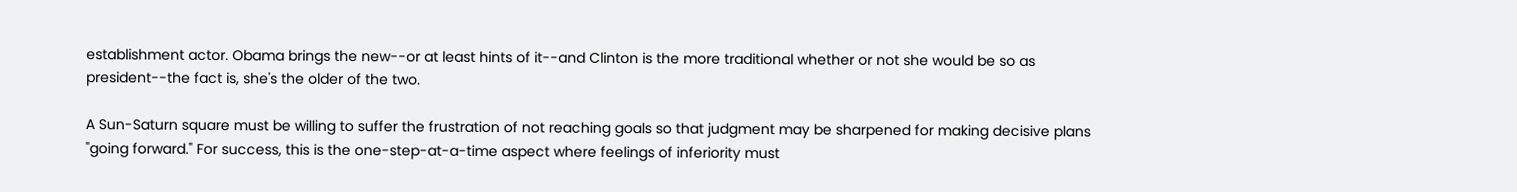establishment actor. Obama brings the new--or at least hints of it--and Clinton is the more traditional whether or not she would be so as president--the fact is, she's the older of the two.

A Sun-Saturn square must be willing to suffer the frustration of not reaching goals so that judgment may be sharpened for making decisive plans "going forward." For success, this is the one-step-at-a-time aspect where feelings of inferiority must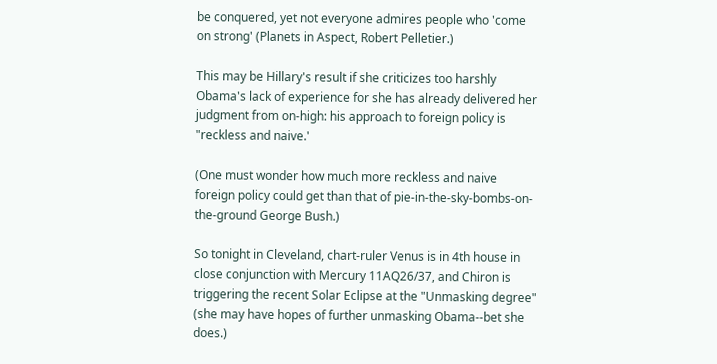be conquered, yet not everyone admires people who 'come on strong' (Planets in Aspect, Robert Pelletier.)

This may be Hillary's result if she criticizes too harshly Obama's lack of experience for she has already delivered her judgment from on-high: his approach to foreign policy is "reckless and naive.'

(One must wonder how much more reckless and naive foreign policy could get than that of pie-in-the-sky-bombs-on-the-ground George Bush.)

So tonight in Cleveland, chart-ruler Venus is in 4th house in close conjunction with Mercury 11AQ26/37, and Chiron is triggering the recent Solar Eclipse at the "Unmasking degree" (she may have hopes of further unmasking Obama--bet she does.)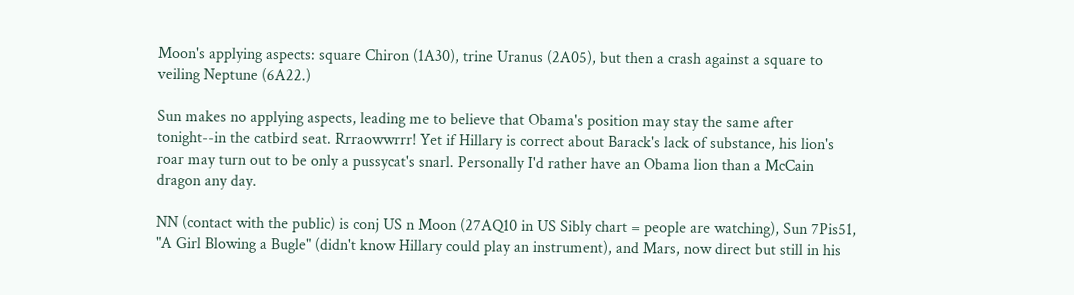Moon's applying aspects: square Chiron (1A30), trine Uranus (2A05), but then a crash against a square to veiling Neptune (6A22.)

Sun makes no applying aspects, leading me to believe that Obama's position may stay the same after tonight--in the catbird seat. Rrraowwrrr! Yet if Hillary is correct about Barack's lack of substance, his lion's roar may turn out to be only a pussycat's snarl. Personally I'd rather have an Obama lion than a McCain dragon any day.

NN (contact with the public) is conj US n Moon (27AQ10 in US Sibly chart = people are watching), Sun 7Pis51, "A Girl Blowing a Bugle" (didn't know Hillary could play an instrument), and Mars, now direct but still in his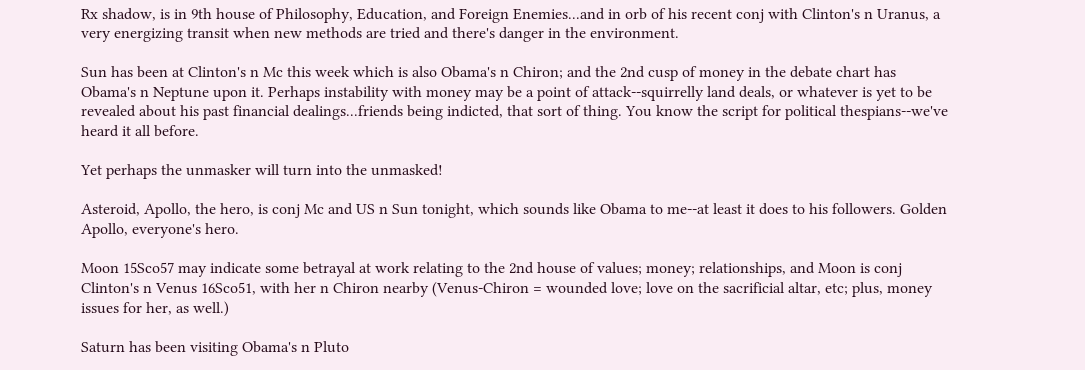Rx shadow, is in 9th house of Philosophy, Education, and Foreign Enemies...and in orb of his recent conj with Clinton's n Uranus, a very energizing transit when new methods are tried and there's danger in the environment.

Sun has been at Clinton's n Mc this week which is also Obama's n Chiron; and the 2nd cusp of money in the debate chart has Obama's n Neptune upon it. Perhaps instability with money may be a point of attack--squirrelly land deals, or whatever is yet to be revealed about his past financial dealings...friends being indicted, that sort of thing. You know the script for political thespians--we've heard it all before.

Yet perhaps the unmasker will turn into the unmasked!

Asteroid, Apollo, the hero, is conj Mc and US n Sun tonight, which sounds like Obama to me--at least it does to his followers. Golden Apollo, everyone's hero.

Moon 15Sco57 may indicate some betrayal at work relating to the 2nd house of values; money; relationships, and Moon is conj Clinton's n Venus 16Sco51, with her n Chiron nearby (Venus-Chiron = wounded love; love on the sacrificial altar, etc; plus, money issues for her, as well.)

Saturn has been visiting Obama's n Pluto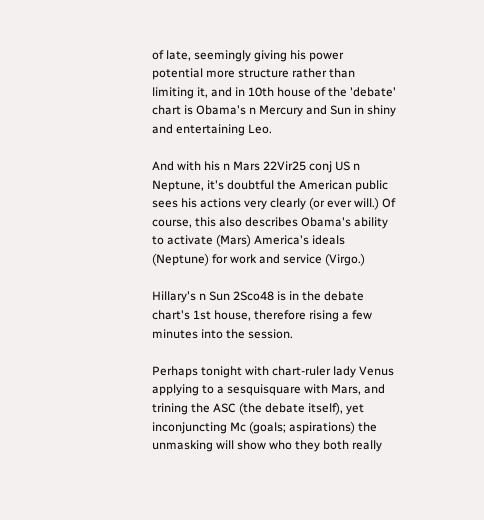of late, seemingly giving his power potential more structure rather than limiting it, and in 10th house of the 'debate' chart is Obama's n Mercury and Sun in shiny and entertaining Leo.

And with his n Mars 22Vir25 conj US n Neptune, it's doubtful the American public sees his actions very clearly (or ever will.) Of course, this also describes Obama's ability to activate (Mars) America's ideals (Neptune) for work and service (Virgo.)

Hillary's n Sun 2Sco48 is in the debate chart's 1st house, therefore rising a few minutes into the session.

Perhaps tonight with chart-ruler lady Venus applying to a sesquisquare with Mars, and trining the ASC (the debate itself), yet inconjuncting Mc (goals; aspirations) the unmasking will show who they both really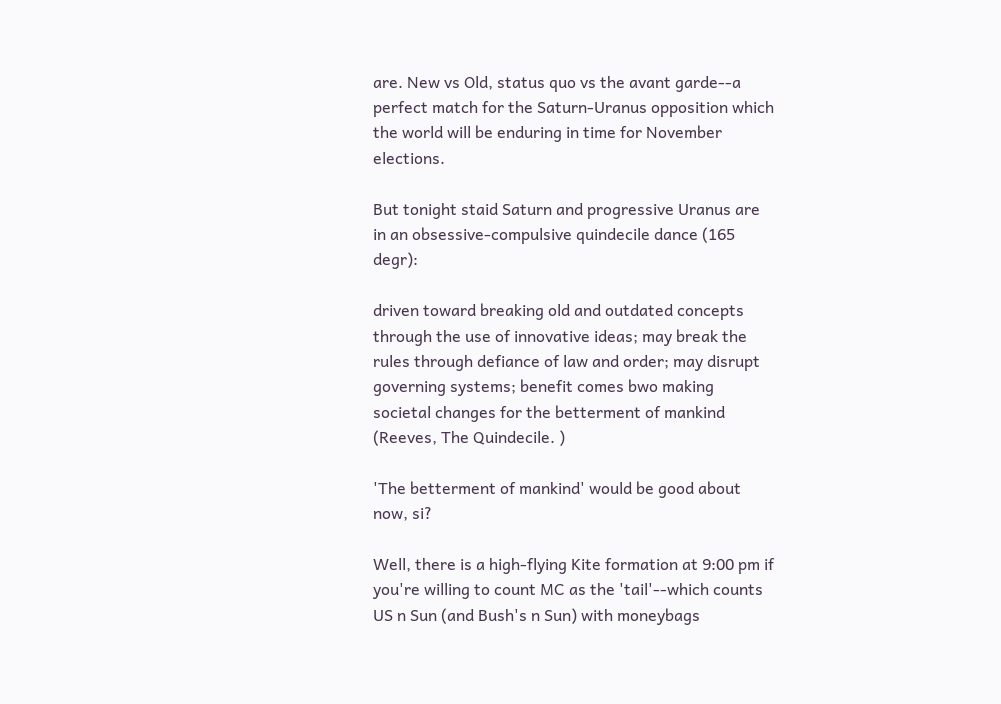are. New vs Old, status quo vs the avant garde--a perfect match for the Saturn-Uranus opposition which the world will be enduring in time for November elections.

But tonight staid Saturn and progressive Uranus are in an obsessive-compulsive quindecile dance (165 degr):

driven toward breaking old and outdated concepts through the use of innovative ideas; may break the rules through defiance of law and order; may disrupt governing systems; benefit comes bwo making societal changes for the betterment of mankind (Reeves, The Quindecile. )

'The betterment of mankind' would be good about now, si?

Well, there is a high-flying Kite formation at 9:00 pm if you're willing to count MC as the 'tail'--which counts US n Sun (and Bush's n Sun) with moneybags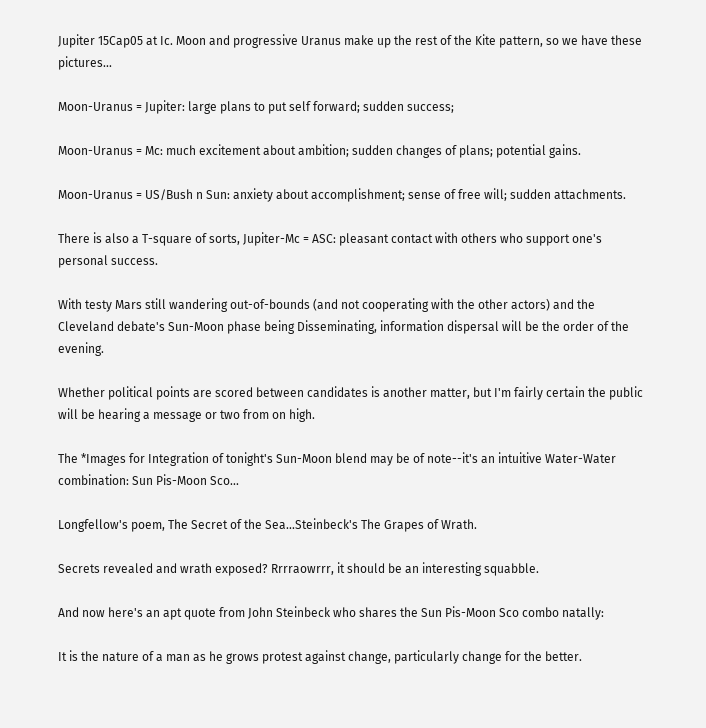Jupiter 15Cap05 at Ic. Moon and progressive Uranus make up the rest of the Kite pattern, so we have these pictures...

Moon-Uranus = Jupiter: large plans to put self forward; sudden success;

Moon-Uranus = Mc: much excitement about ambition; sudden changes of plans; potential gains.

Moon-Uranus = US/Bush n Sun: anxiety about accomplishment; sense of free will; sudden attachments.

There is also a T-square of sorts, Jupiter-Mc = ASC: pleasant contact with others who support one's personal success.

With testy Mars still wandering out-of-bounds (and not cooperating with the other actors) and the Cleveland debate's Sun-Moon phase being Disseminating, information dispersal will be the order of the evening.

Whether political points are scored between candidates is another matter, but I'm fairly certain the public will be hearing a message or two from on high.

The *Images for Integration of tonight's Sun-Moon blend may be of note--it's an intuitive Water-Water combination: Sun Pis-Moon Sco...

Longfellow's poem, The Secret of the Sea...Steinbeck's The Grapes of Wrath.

Secrets revealed and wrath exposed? Rrrraowrrr, it should be an interesting squabble.

And now here's an apt quote from John Steinbeck who shares the Sun Pis-Moon Sco combo natally:

It is the nature of a man as he grows protest against change, particularly change for the better.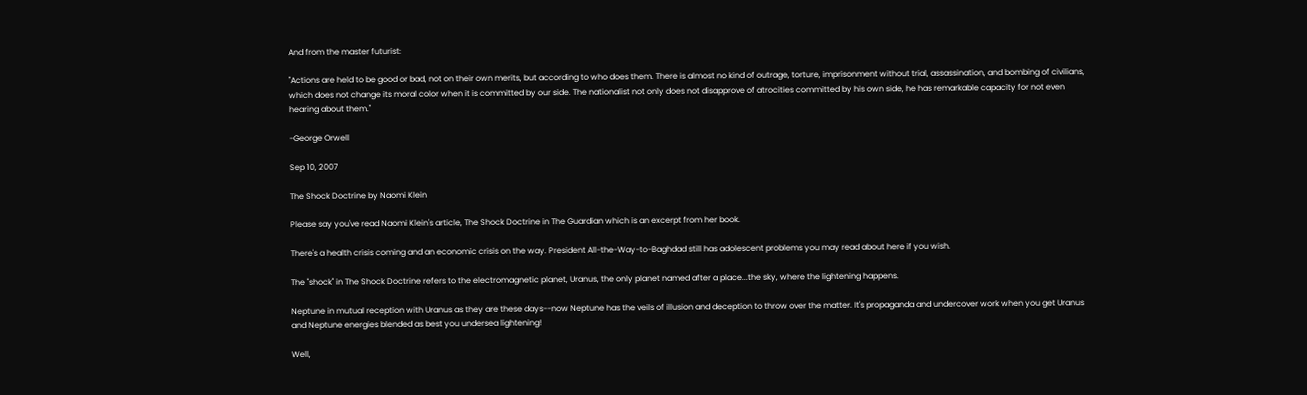And from the master futurist:

"Actions are held to be good or bad, not on their own merits, but according to who does them. There is almost no kind of outrage, torture, imprisonment without trial, assassination, and bombing of civilians, which does not change its moral color when it is committed by our side. The nationalist not only does not disapprove of atrocities committed by his own side, he has remarkable capacity for not even hearing about them."

-George Orwell

Sep 10, 2007

The Shock Doctrine by Naomi Klein

Please say you've read Naomi Klein's article, The Shock Doctrine in The Guardian which is an excerpt from her book.

There's a health crisis coming and an economic crisis on the way. President All-the-Way-to-Baghdad still has adolescent problems you may read about here if you wish.

The "shock" in The Shock Doctrine refers to the electromagnetic planet, Uranus, the only planet named after a place...the sky, where the lightening happens.

Neptune in mutual reception with Uranus as they are these days--now Neptune has the veils of illusion and deception to throw over the matter. It's propaganda and undercover work when you get Uranus and Neptune energies blended as best you undersea lightening!

Well,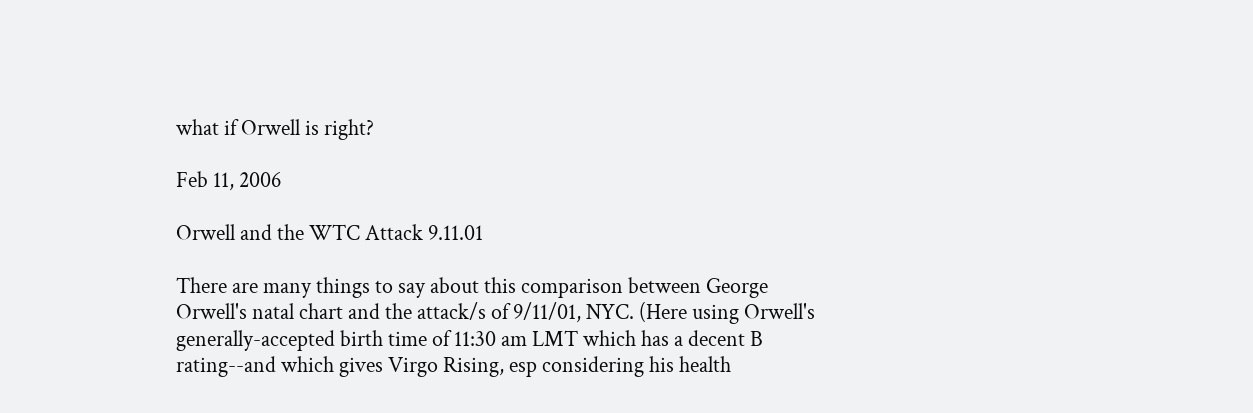what if Orwell is right?

Feb 11, 2006

Orwell and the WTC Attack 9.11.01

There are many things to say about this comparison between George Orwell's natal chart and the attack/s of 9/11/01, NYC. (Here using Orwell's generally-accepted birth time of 11:30 am LMT which has a decent B rating--and which gives Virgo Rising, esp considering his health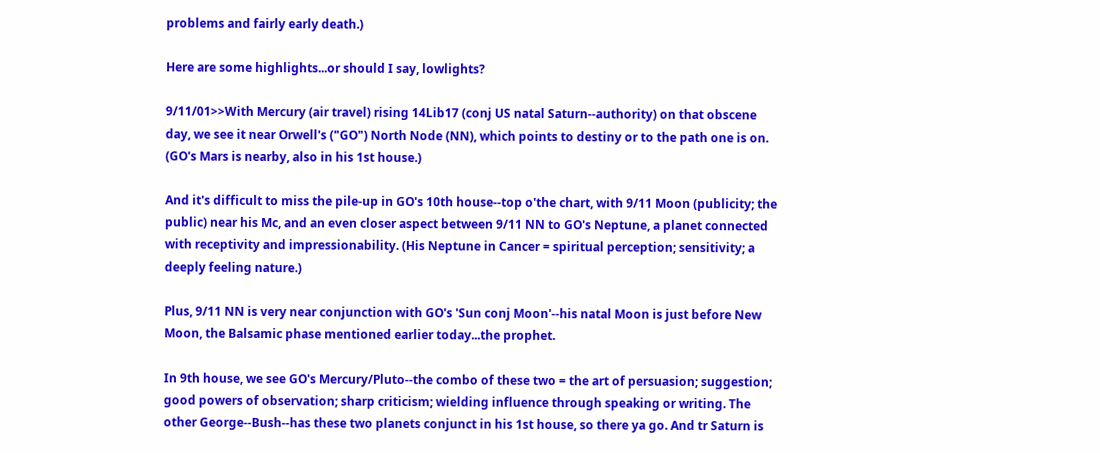problems and fairly early death.)

Here are some highlights...or should I say, lowlights?

9/11/01>>With Mercury (air travel) rising 14Lib17 (conj US natal Saturn--authority) on that obscene day, we see it near Orwell's ("GO") North Node (NN), which points to destiny or to the path one is on. (GO's Mars is nearby, also in his 1st house.)

And it's difficult to miss the pile-up in GO's 10th house--top o'the chart, with 9/11 Moon (publicity; the public) near his Mc, and an even closer aspect between 9/11 NN to GO's Neptune, a planet connected with receptivity and impressionability. (His Neptune in Cancer = spiritual perception; sensitivity; a deeply feeling nature.)

Plus, 9/11 NN is very near conjunction with GO's 'Sun conj Moon'--his natal Moon is just before New Moon, the Balsamic phase mentioned earlier today...the prophet.

In 9th house, we see GO's Mercury/Pluto--the combo of these two = the art of persuasion; suggestion; good powers of observation; sharp criticism; wielding influence through speaking or writing. The other George--Bush--has these two planets conjunct in his 1st house, so there ya go. And tr Saturn is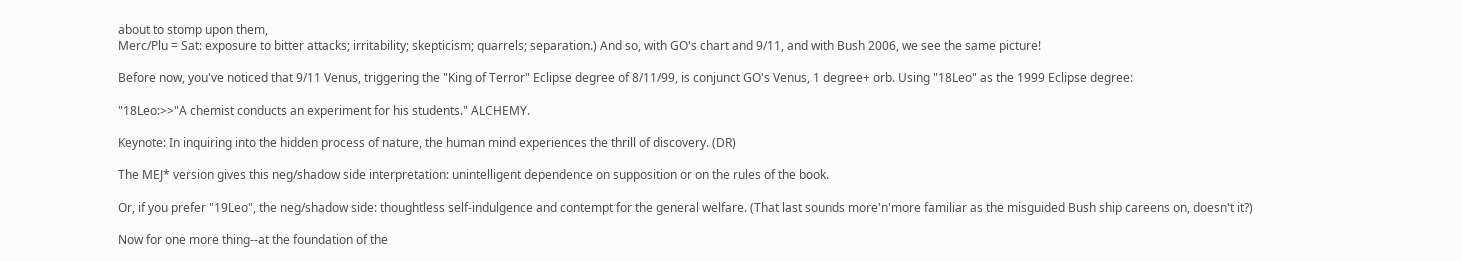about to stomp upon them,
Merc/Plu = Sat: exposure to bitter attacks; irritability; skepticism; quarrels; separation.) And so, with GO's chart and 9/11, and with Bush 2006, we see the same picture!

Before now, you've noticed that 9/11 Venus, triggering the "King of Terror" Eclipse degree of 8/11/99, is conjunct GO's Venus, 1 degree+ orb. Using "18Leo" as the 1999 Eclipse degree:

"18Leo:>>"A chemist conducts an experiment for his students." ALCHEMY.

Keynote: In inquiring into the hidden process of nature, the human mind experiences the thrill of discovery. (DR)

The MEJ* version gives this neg/shadow side interpretation: unintelligent dependence on supposition or on the rules of the book.

Or, if you prefer "19Leo", the neg/shadow side: thoughtless self-indulgence and contempt for the general welfare. (That last sounds more'n'more familiar as the misguided Bush ship careens on, doesn't it?)

Now for one more thing--at the foundation of the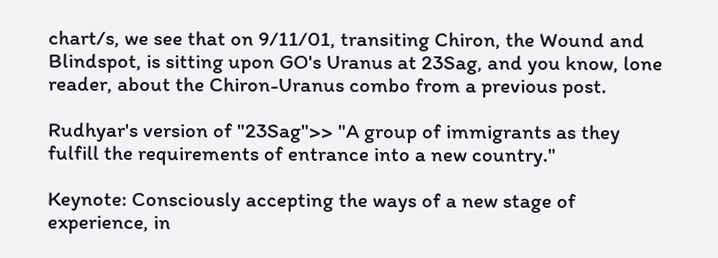chart/s, we see that on 9/11/01, transiting Chiron, the Wound and Blindspot, is sitting upon GO's Uranus at 23Sag, and you know, lone reader, about the Chiron-Uranus combo from a previous post.

Rudhyar's version of "23Sag">> "A group of immigrants as they fulfill the requirements of entrance into a new country."

Keynote: Consciously accepting the ways of a new stage of experience, in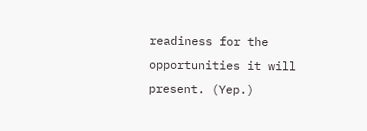readiness for the opportunities it will present. (Yep.)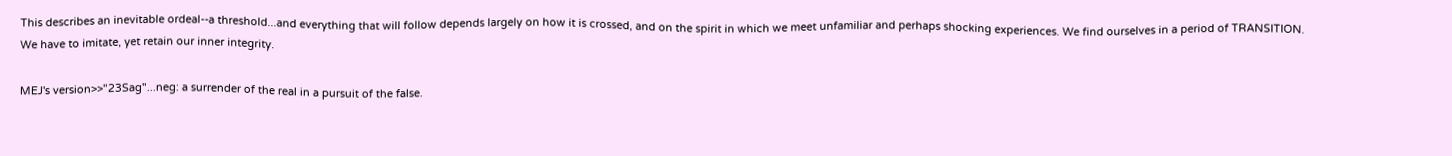This describes an inevitable ordeal--a threshold...and everything that will follow depends largely on how it is crossed, and on the spirit in which we meet unfamiliar and perhaps shocking experiences. We find ourselves in a period of TRANSITION. We have to imitate, yet retain our inner integrity.

MEJ's version>>"23Sag"...neg: a surrender of the real in a pursuit of the false.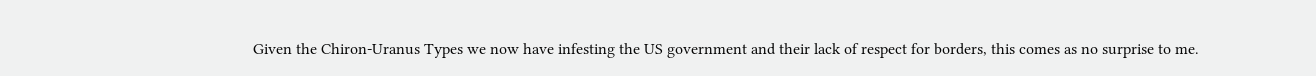Given the Chiron-Uranus Types we now have infesting the US government and their lack of respect for borders, this comes as no surprise to me.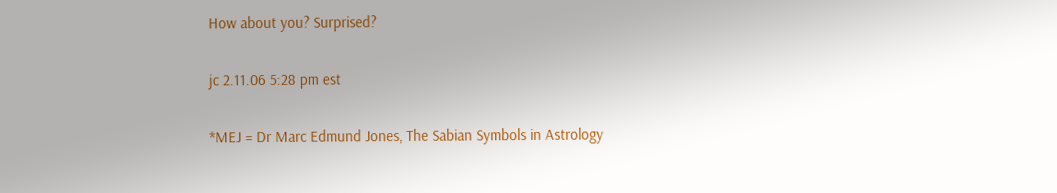How about you? Surprised?

jc 2.11.06 5:28 pm est

*MEJ = Dr Marc Edmund Jones, The Sabian Symbols in Astrology